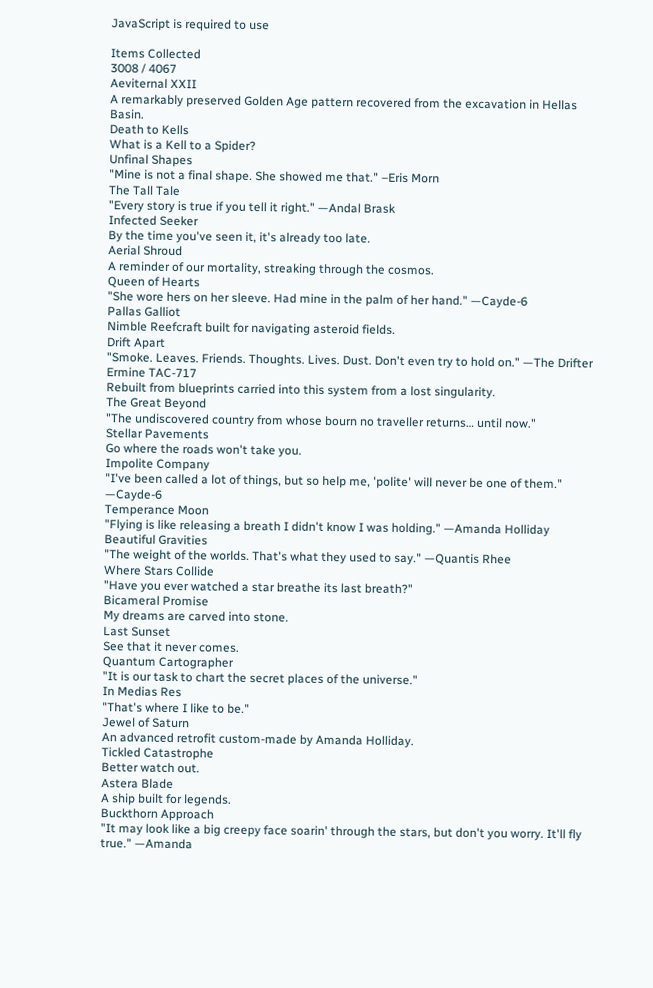JavaScript is required to use

Items Collected
3008 / 4067
Aeviternal XXII
A remarkably preserved Golden Age pattern recovered from the excavation in Hellas Basin.
Death to Kells
What is a Kell to a Spider?
Unfinal Shapes
"Mine is not a final shape. She showed me that." –Eris Morn
The Tall Tale
"Every story is true if you tell it right." —Andal Brask
Infected Seeker
By the time you've seen it, it's already too late.
Aerial Shroud
A reminder of our mortality, streaking through the cosmos.
Queen of Hearts
"She wore hers on her sleeve. Had mine in the palm of her hand." —Cayde-6
Pallas Galliot
Nimble Reefcraft built for navigating asteroid fields.
Drift Apart
"Smoke. Leaves. Friends. Thoughts. Lives. Dust. Don't even try to hold on." —The Drifter
Ermine TAC-717
Rebuilt from blueprints carried into this system from a lost singularity.
The Great Beyond
"The undiscovered country from whose bourn no traveller returns… until now."
Stellar Pavements
Go where the roads won't take you.
Impolite Company
"I've been called a lot of things, but so help me, 'polite' will never be one of them." —Cayde-6
Temperance Moon
"Flying is like releasing a breath I didn't know I was holding." —Amanda Holliday
Beautiful Gravities
"The weight of the worlds. That's what they used to say." —Quantis Rhee
Where Stars Collide
"Have you ever watched a star breathe its last breath?"
Bicameral Promise
My dreams are carved into stone.
Last Sunset
See that it never comes.
Quantum Cartographer
"It is our task to chart the secret places of the universe."
In Medias Res
"That's where I like to be."
Jewel of Saturn
An advanced retrofit custom-made by Amanda Holliday.
Tickled Catastrophe
Better watch out.
Astera Blade
A ship built for legends.
Buckthorn Approach
"It may look like a big creepy face soarin' through the stars, but don't you worry. It'll fly true." —Amanda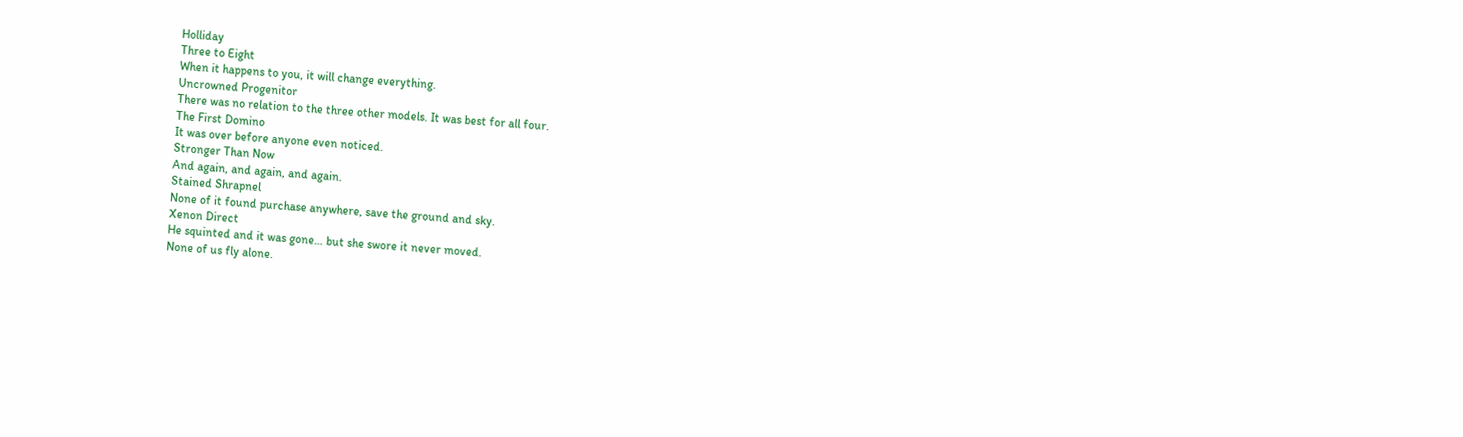Holliday
Three to Eight
When it happens to you, it will change everything.
Uncrowned Progenitor
There was no relation to the three other models. It was best for all four.
The First Domino
It was over before anyone even noticed.
Stronger Than Now
And again, and again, and again.
Stained Shrapnel
None of it found purchase anywhere, save the ground and sky.
Xenon Direct
He squinted and it was gone… but she swore it never moved.
None of us fly alone.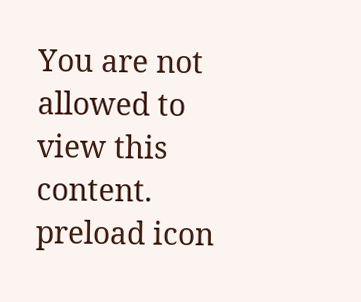You are not allowed to view this content.
preload icon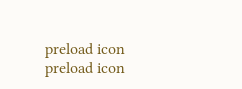preload icon
preload icon